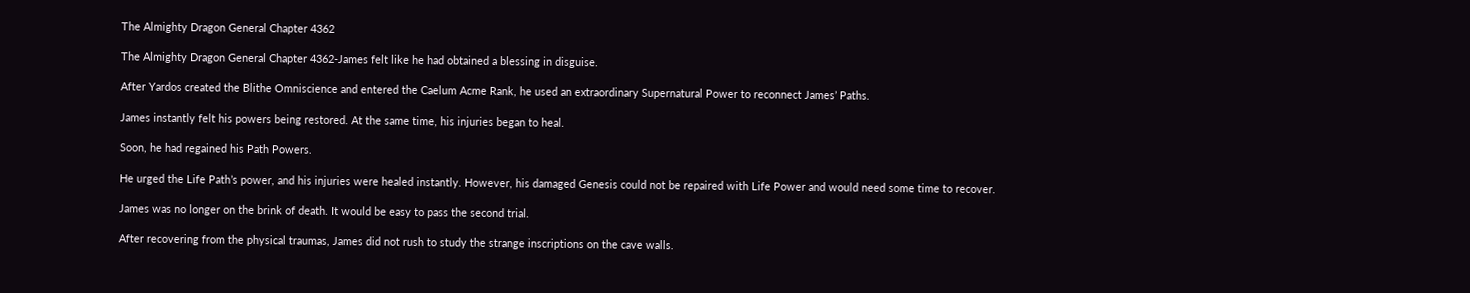The Almighty Dragon General Chapter 4362

The Almighty Dragon General Chapter 4362-James felt like he had obtained a blessing in disguise.

After Yardos created the Blithe Omniscience and entered the Caelum Acme Rank, he used an extraordinary Supernatural Power to reconnect James’ Paths.

James instantly felt his powers being restored. At the same time, his injuries began to heal.

Soon, he had regained his Path Powers.

He urged the Life Path’s power, and his injuries were healed instantly. However, his damaged Genesis could not be repaired with Life Power and would need some time to recover.

James was no longer on the brink of death. It would be easy to pass the second trial.

After recovering from the physical traumas, James did not rush to study the strange inscriptions on the cave walls.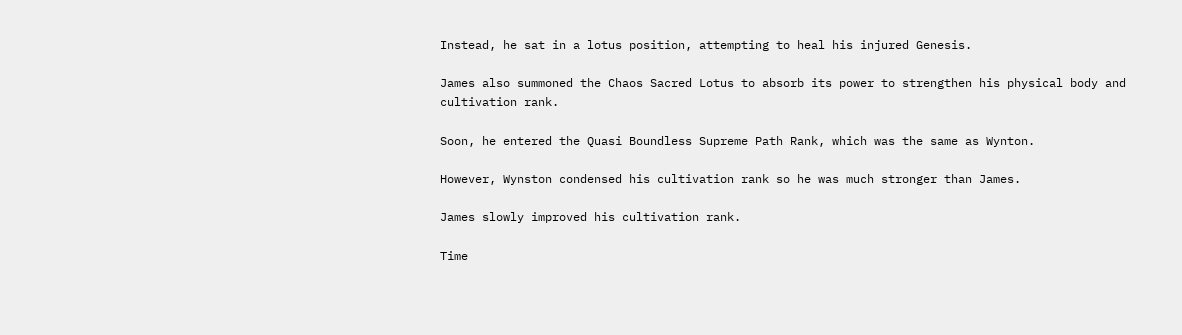Instead, he sat in a lotus position, attempting to heal his injured Genesis.

James also summoned the Chaos Sacred Lotus to absorb its power to strengthen his physical body and cultivation rank.

Soon, he entered the Quasi Boundless Supreme Path Rank, which was the same as Wynton.

However, Wynston condensed his cultivation rank so he was much stronger than James.

James slowly improved his cultivation rank.

Time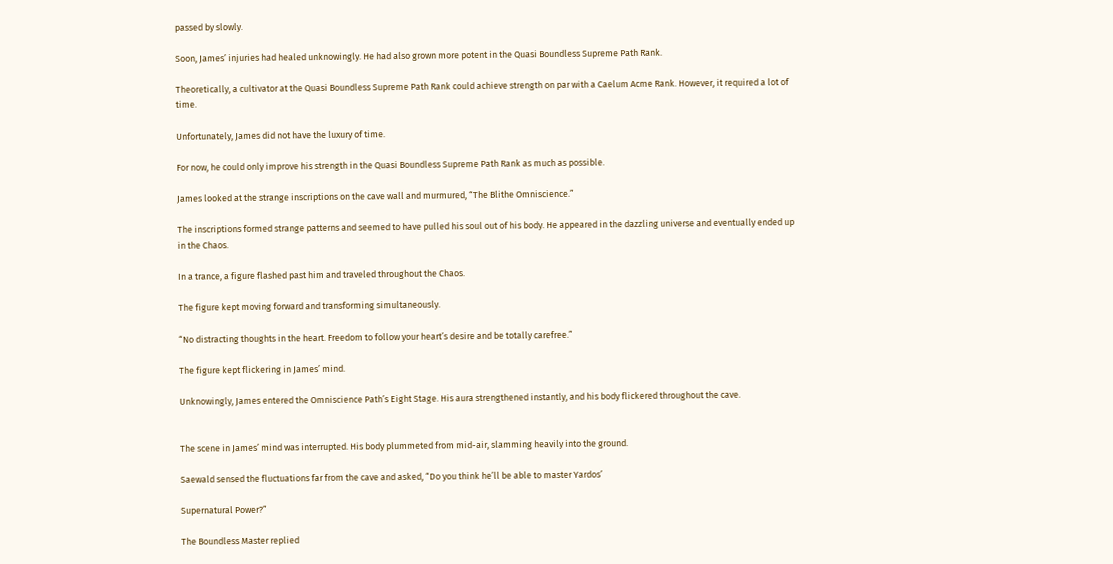passed by slowly.

Soon, James’ injuries had healed unknowingly. He had also grown more potent in the Quasi Boundless Supreme Path Rank.

Theoretically, a cultivator at the Quasi Boundless Supreme Path Rank could achieve strength on par with a Caelum Acme Rank. However, it required a lot of time.

Unfortunately, James did not have the luxury of time.

For now, he could only improve his strength in the Quasi Boundless Supreme Path Rank as much as possible.

James looked at the strange inscriptions on the cave wall and murmured, “The Blithe Omniscience.”

The inscriptions formed strange patterns and seemed to have pulled his soul out of his body. He appeared in the dazzling universe and eventually ended up in the Chaos.

In a trance, a figure flashed past him and traveled throughout the Chaos.

The figure kept moving forward and transforming simultaneously.

“No distracting thoughts in the heart. Freedom to follow your heart’s desire and be totally carefree.”

The figure kept flickering in James’ mind.

Unknowingly, James entered the Omniscience Path’s Eight Stage. His aura strengthened instantly, and his body flickered throughout the cave.


The scene in James’ mind was interrupted. His body plummeted from mid-air, slamming heavily into the ground.

Saewald sensed the fluctuations far from the cave and asked, “Do you think he’ll be able to master Yardos’

Supernatural Power?”

The Boundless Master replied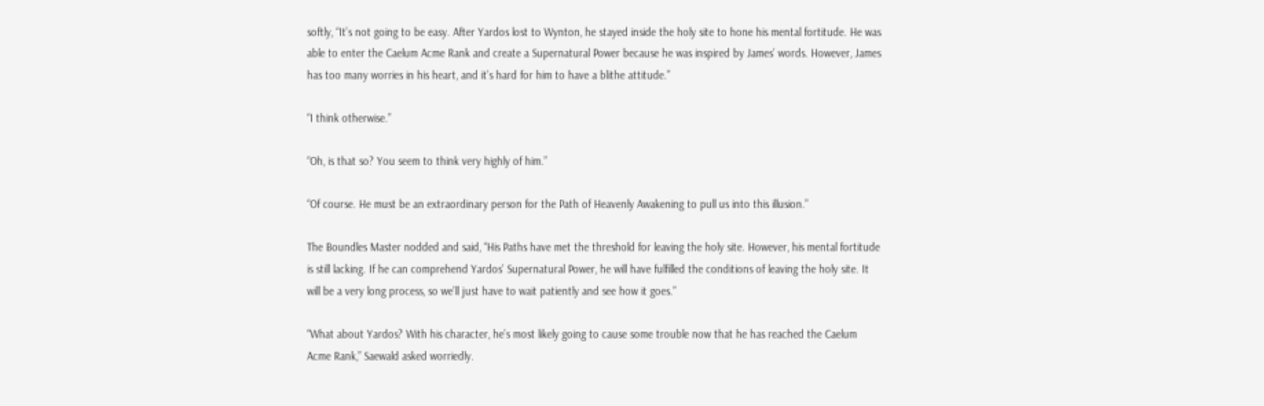softly, “It’s not going to be easy. After Yardos lost to Wynton, he stayed inside the holy site to hone his mental fortitude. He was able to enter the Caelum Acme Rank and create a Supernatural Power because he was inspired by James’ words. However, James has too many worries in his heart, and it’s hard for him to have a blithe attitude.”

“I think otherwise.”

“Oh, is that so? You seem to think very highly of him.”

“Of course. He must be an extraordinary person for the Path of Heavenly Awakening to pull us into this illusion.”

The Boundles Master nodded and said, “His Paths have met the threshold for leaving the holy site. However, his mental fortitude is still lacking. If he can comprehend Yardos’ Supernatural Power, he will have fulfilled the conditions of leaving the holy site. It will be a very long process, so we’ll just have to wait patiently and see how it goes.”

“What about Yardos? With his character, he’s most likely going to cause some trouble now that he has reached the Caelum Acme Rank,” Saewald asked worriedly.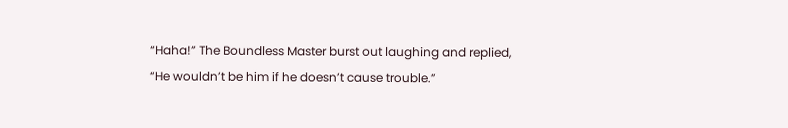“Haha!” The Boundless Master burst out laughing and replied, “He wouldn’t be him if he doesn’t cause trouble.”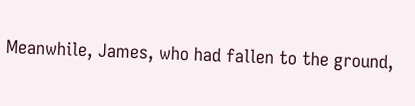Meanwhile, James, who had fallen to the ground,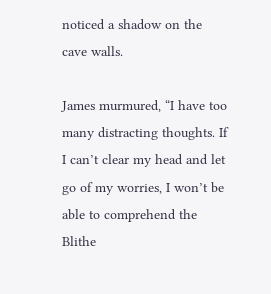noticed a shadow on the cave walls.

James murmured, “I have too many distracting thoughts. If I can’t clear my head and let go of my worries, I won’t be able to comprehend the Blithe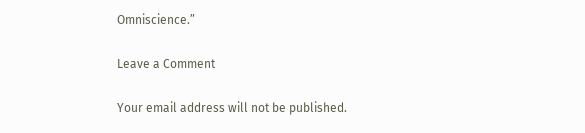Omniscience.”

Leave a Comment

Your email address will not be published.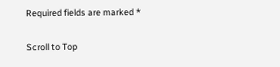Required fields are marked *

Scroll to Top